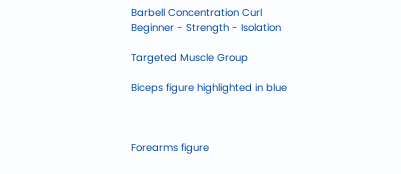Barbell Concentration Curl
Beginner - Strength - Isolation

Targeted Muscle Group

Biceps figure highlighted in blue



Forearms figure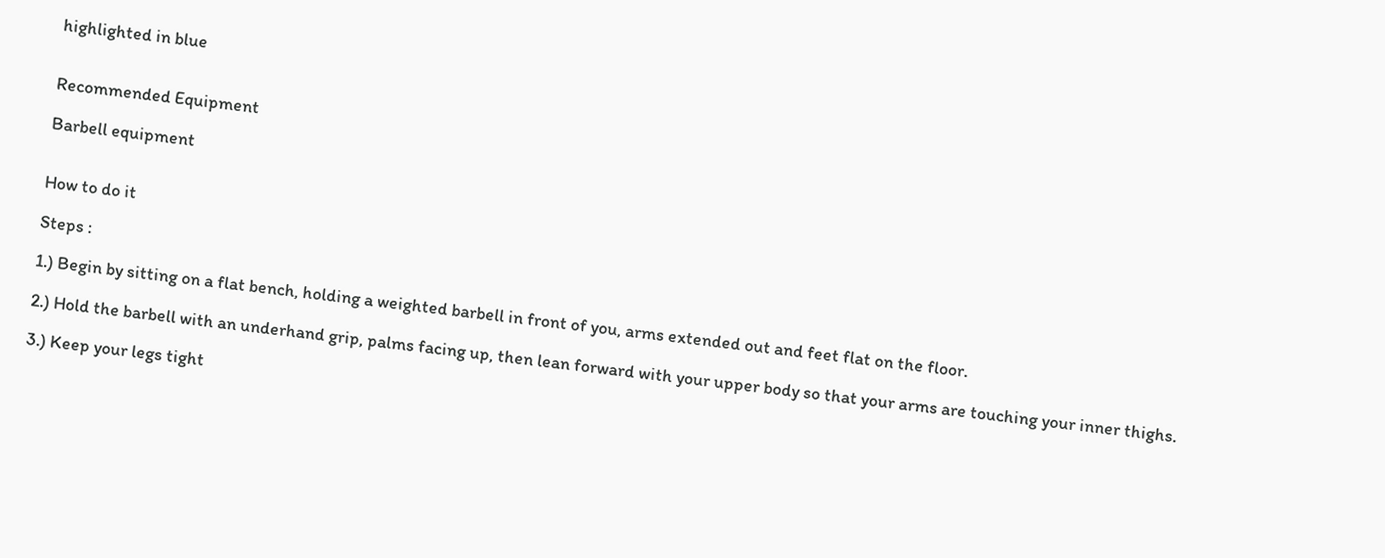highlighted in blue


Recommended Equipment

Barbell equipment


How to do it

Steps :

1.) Begin by sitting on a flat bench, holding a weighted barbell in front of you, arms extended out and feet flat on the floor.

2.) Hold the barbell with an underhand grip, palms facing up, then lean forward with your upper body so that your arms are touching your inner thighs.

3.) Keep your legs tight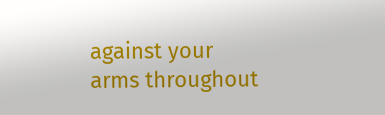against your arms throughout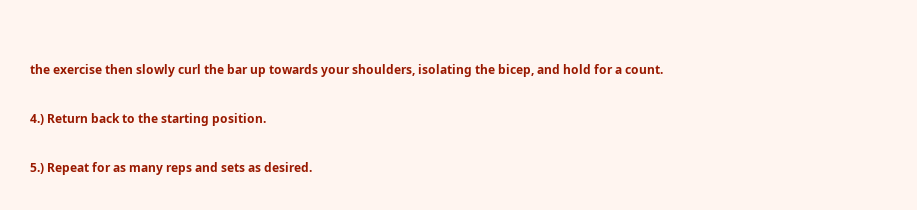the exercise then slowly curl the bar up towards your shoulders, isolating the bicep, and hold for a count.

4.) Return back to the starting position.

5.) Repeat for as many reps and sets as desired.